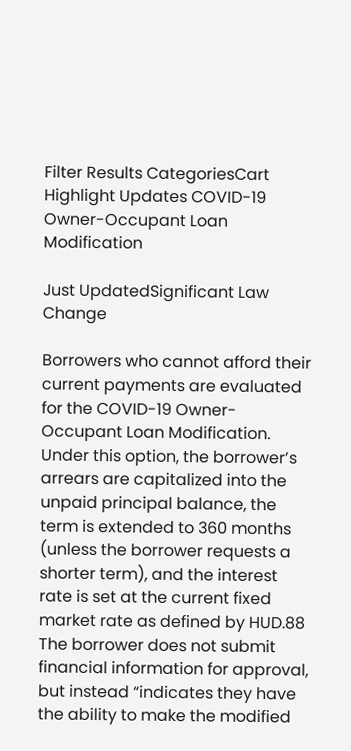Filter Results CategoriesCart
Highlight Updates COVID-19 Owner-Occupant Loan Modification

Just UpdatedSignificant Law Change

Borrowers who cannot afford their current payments are evaluated for the COVID-19 Owner-Occupant Loan Modification. Under this option, the borrower’s arrears are capitalized into the unpaid principal balance, the term is extended to 360 months (unless the borrower requests a shorter term), and the interest rate is set at the current fixed market rate as defined by HUD.88 The borrower does not submit financial information for approval, but instead “indicates they have the ability to make the modified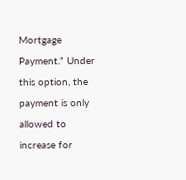Mortgage Payment.” Under this option, the payment is only allowed to increase for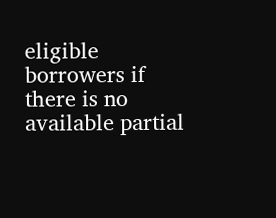eligible borrowers if there is no available partial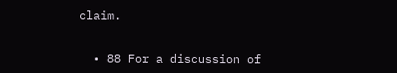claim.


  • 88 For a discussion of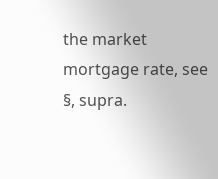the market mortgage rate, see §, supra.